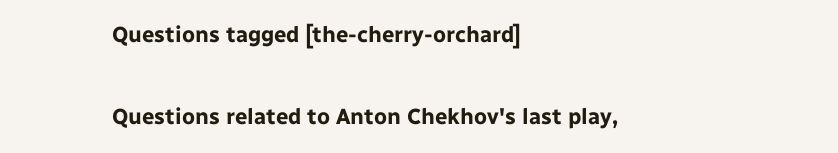Questions tagged [the-cherry-orchard]

Questions related to Anton Chekhov's last play,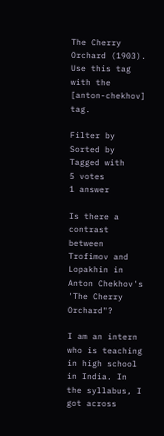The Cherry Orchard (1903). Use this tag with the [anton-chekhov] tag.

Filter by
Sorted by
Tagged with
5 votes
1 answer

Is there a contrast between Trofimov and Lopakhin in Anton Chekhov's 'The Cherry Orchard"?

I am an intern who is teaching in high school in India. In the syllabus, I got across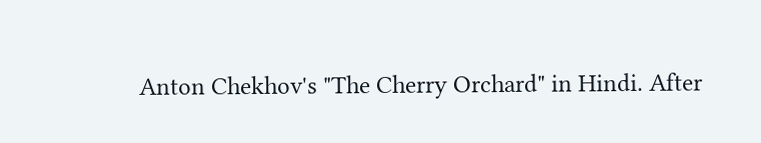Anton Chekhov's "The Cherry Orchard" in Hindi. After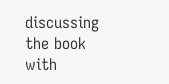discussing the book with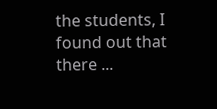the students, I found out that there ...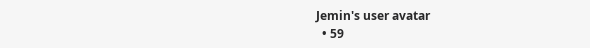Jemin's user avatar
  • 59